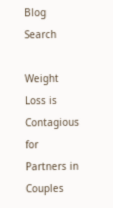Blog Search

Weight Loss is Contagious for Partners in Couples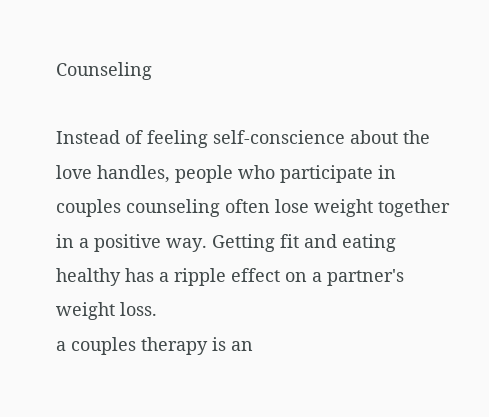Counseling

Instead of feeling self-conscience about the love handles, people who participate in couples counseling often lose weight together in a positive way. Getting fit and eating healthy has a ripple effect on a partner's weight loss.
a couples therapy is an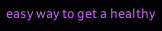easy way to get a healthy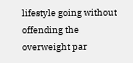lifestyle going without offending the overweight par